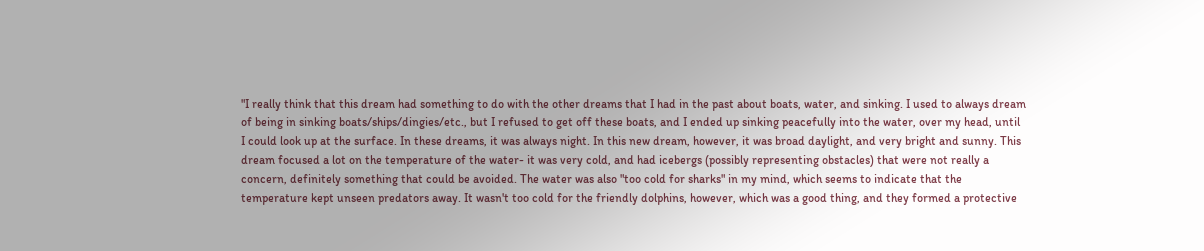"I really think that this dream had something to do with the other dreams that I had in the past about boats, water, and sinking. I used to always dream of being in sinking boats/ships/dingies/etc., but I refused to get off these boats, and I ended up sinking peacefully into the water, over my head, until I could look up at the surface. In these dreams, it was always night. In this new dream, however, it was broad daylight, and very bright and sunny. This dream focused a lot on the temperature of the water- it was very cold, and had icebergs (possibly representing obstacles) that were not really a concern, definitely something that could be avoided. The water was also "too cold for sharks" in my mind, which seems to indicate that the temperature kept unseen predators away. It wasn't too cold for the friendly dolphins, however, which was a good thing, and they formed a protective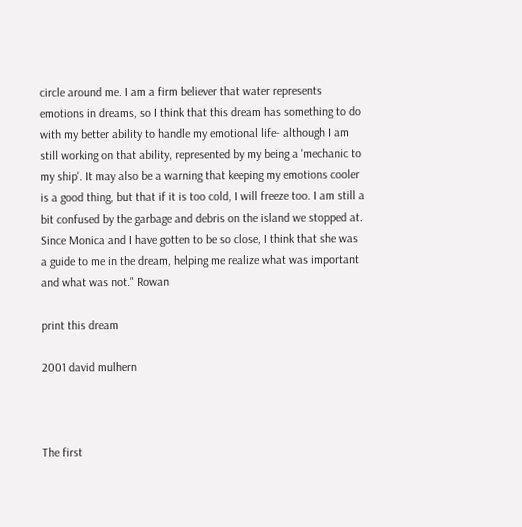circle around me. I am a firm believer that water represents emotions in dreams, so I think that this dream has something to do with my better ability to handle my emotional life- although I am still working on that ability, represented by my being a 'mechanic to my ship'. It may also be a warning that keeping my emotions cooler is a good thing, but that if it is too cold, I will freeze too. I am still a bit confused by the garbage and debris on the island we stopped at. Since Monica and I have gotten to be so close, I think that she was a guide to me in the dream, helping me realize what was important and what was not." Rowan

print this dream

2001 david mulhern



The first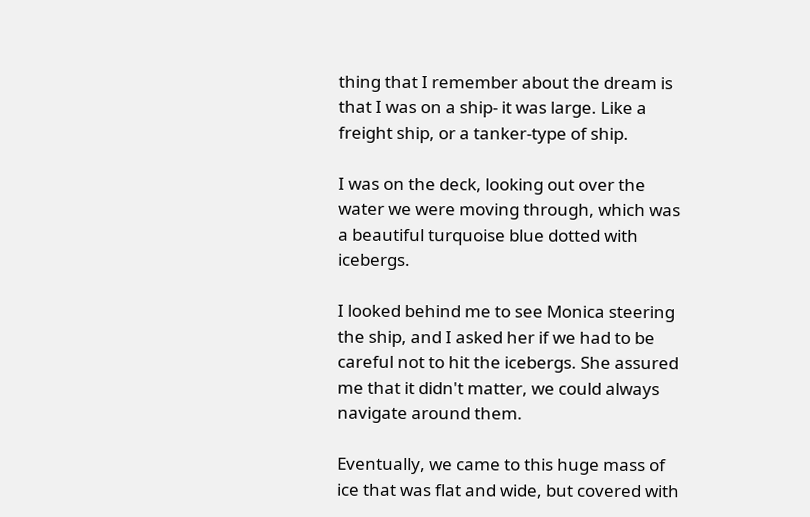thing that I remember about the dream is that I was on a ship- it was large. Like a freight ship, or a tanker-type of ship.

I was on the deck, looking out over the water we were moving through, which was a beautiful turquoise blue dotted with icebergs.

I looked behind me to see Monica steering the ship, and I asked her if we had to be careful not to hit the icebergs. She assured me that it didn't matter, we could always navigate around them.

Eventually, we came to this huge mass of ice that was flat and wide, but covered with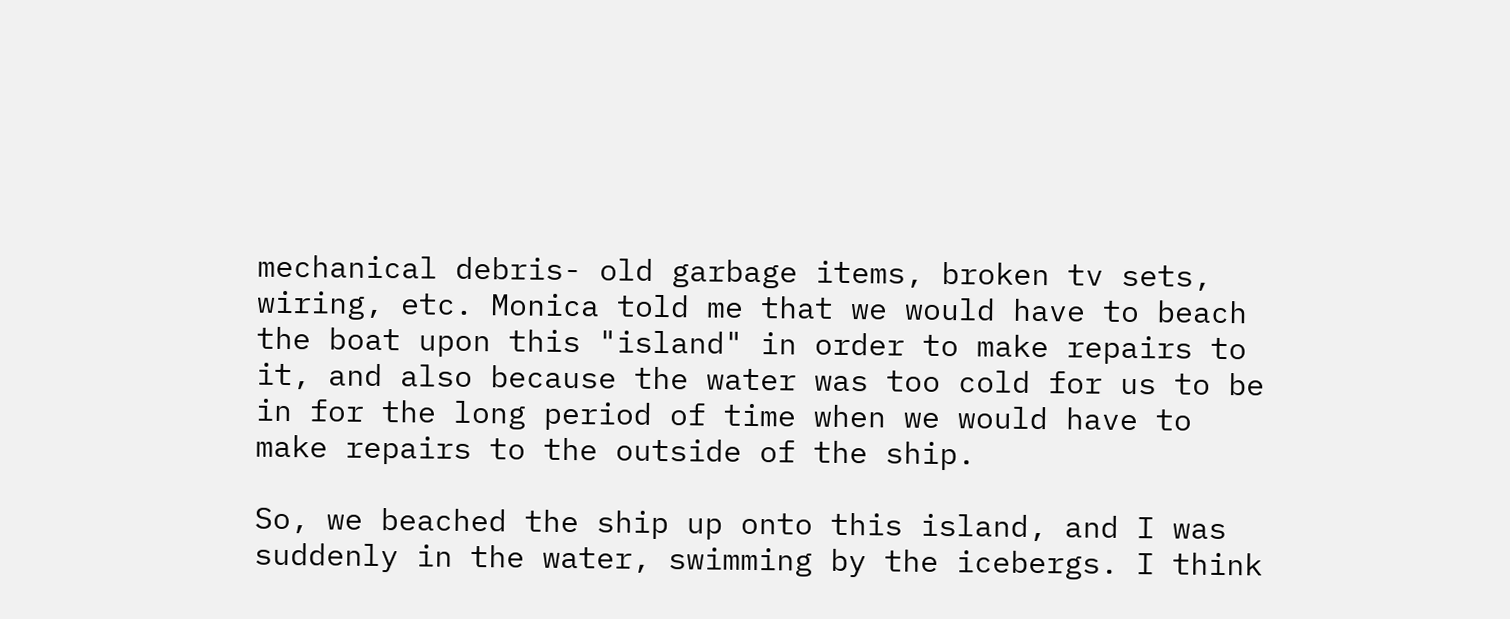mechanical debris- old garbage items, broken tv sets, wiring, etc. Monica told me that we would have to beach the boat upon this "island" in order to make repairs to it, and also because the water was too cold for us to be in for the long period of time when we would have to make repairs to the outside of the ship.

So, we beached the ship up onto this island, and I was suddenly in the water, swimming by the icebergs. I think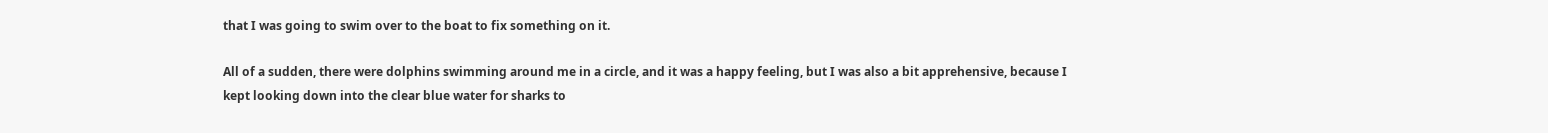that I was going to swim over to the boat to fix something on it.

All of a sudden, there were dolphins swimming around me in a circle, and it was a happy feeling, but I was also a bit apprehensive, because I kept looking down into the clear blue water for sharks to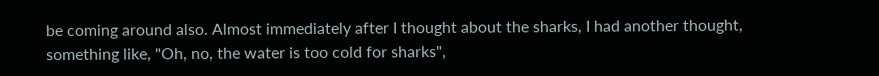be coming around also. Almost immediately after I thought about the sharks, I had another thought, something like, "Oh, no, the water is too cold for sharks",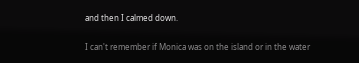and then I calmed down.

I can't remember if Monica was on the island or in the water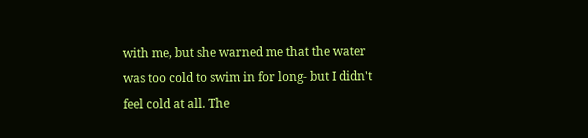with me, but she warned me that the water was too cold to swim in for long- but I didn't feel cold at all. The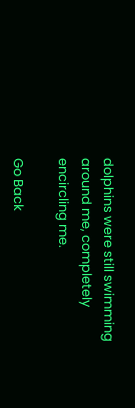dolphins were still swimming around me, completely encircling me.

Go Back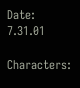Date: 7.31.01

Characters: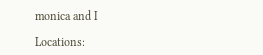monica and I

Locations: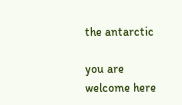the antarctic

you are welcome here